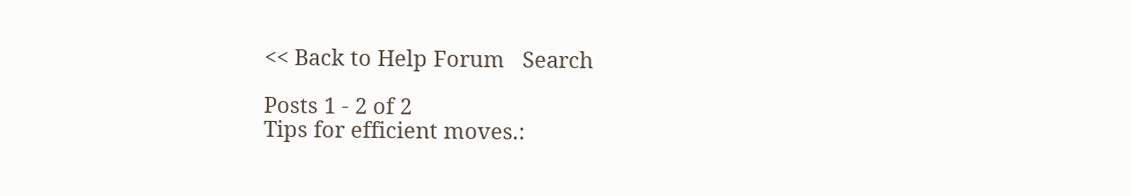<< Back to Help Forum   Search

Posts 1 - 2 of 2
Tips for efficient moves.: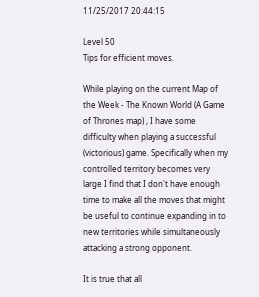11/25/2017 20:44:15

Level 50
Tips for efficient moves.

While playing on the current Map of the Week - The Known World (A Game of Thrones map) , I have some difficulty when playing a successful (victorious) game. Specifically when my controlled territory becomes very large I find that I don't have enough time to make all the moves that might be useful to continue expanding in to new territories while simultaneously attacking a strong opponent.

It is true that all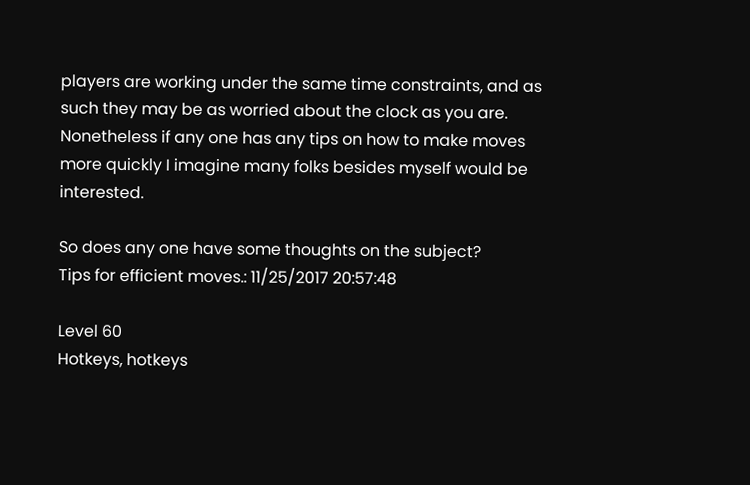players are working under the same time constraints, and as such they may be as worried about the clock as you are. Nonetheless if any one has any tips on how to make moves more quickly I imagine many folks besides myself would be interested.

So does any one have some thoughts on the subject?
Tips for efficient moves.: 11/25/2017 20:57:48

Level 60
Hotkeys, hotkeys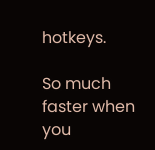hotkeys.

So much faster when you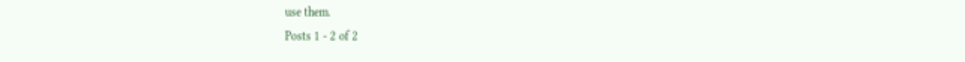use them.
Posts 1 - 2 of 2